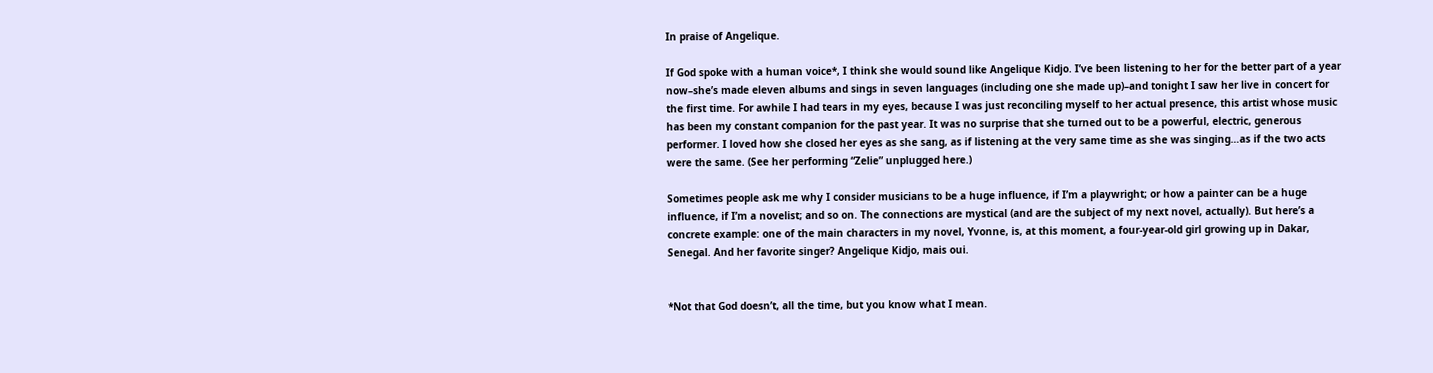In praise of Angelique.

If God spoke with a human voice*, I think she would sound like Angelique Kidjo. I’ve been listening to her for the better part of a year now–she’s made eleven albums and sings in seven languages (including one she made up)–and tonight I saw her live in concert for the first time. For awhile I had tears in my eyes, because I was just reconciling myself to her actual presence, this artist whose music has been my constant companion for the past year. It was no surprise that she turned out to be a powerful, electric, generous performer. I loved how she closed her eyes as she sang, as if listening at the very same time as she was singing…as if the two acts were the same. (See her performing “Zelie” unplugged here.)

Sometimes people ask me why I consider musicians to be a huge influence, if I’m a playwright; or how a painter can be a huge influence, if I’m a novelist; and so on. The connections are mystical (and are the subject of my next novel, actually). But here’s a concrete example: one of the main characters in my novel, Yvonne, is, at this moment, a four-year-old girl growing up in Dakar, Senegal. And her favorite singer? Angelique Kidjo, mais oui.


*Not that God doesn’t, all the time, but you know what I mean.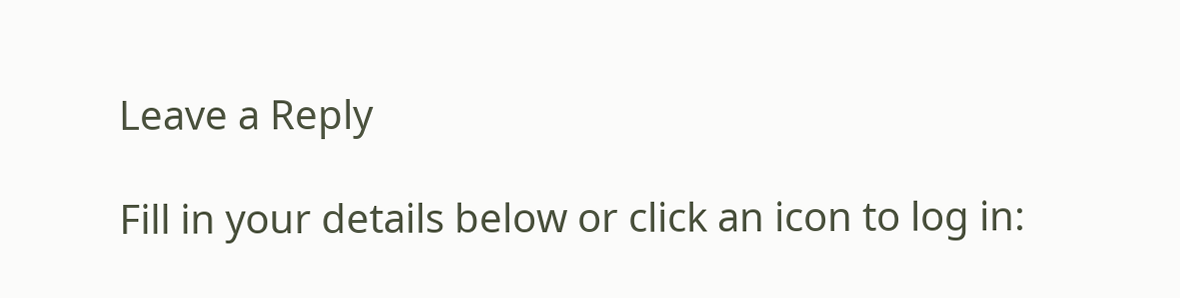Leave a Reply

Fill in your details below or click an icon to log in: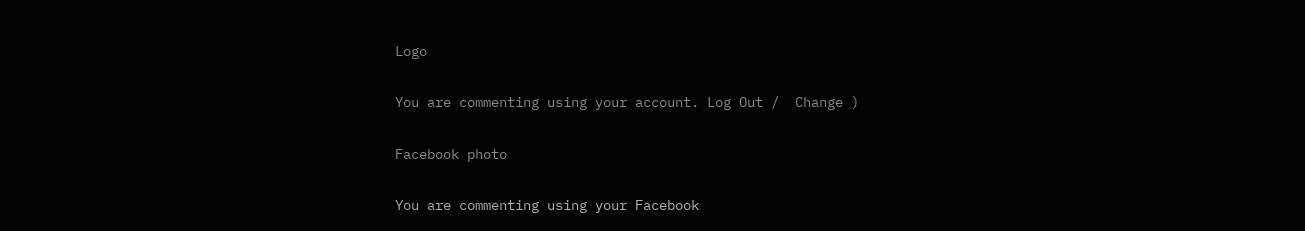Logo

You are commenting using your account. Log Out /  Change )

Facebook photo

You are commenting using your Facebook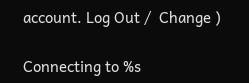account. Log Out /  Change )

Connecting to %s